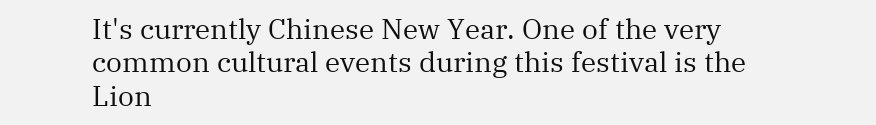It's currently Chinese New Year. One of the very common cultural events during this festival is the Lion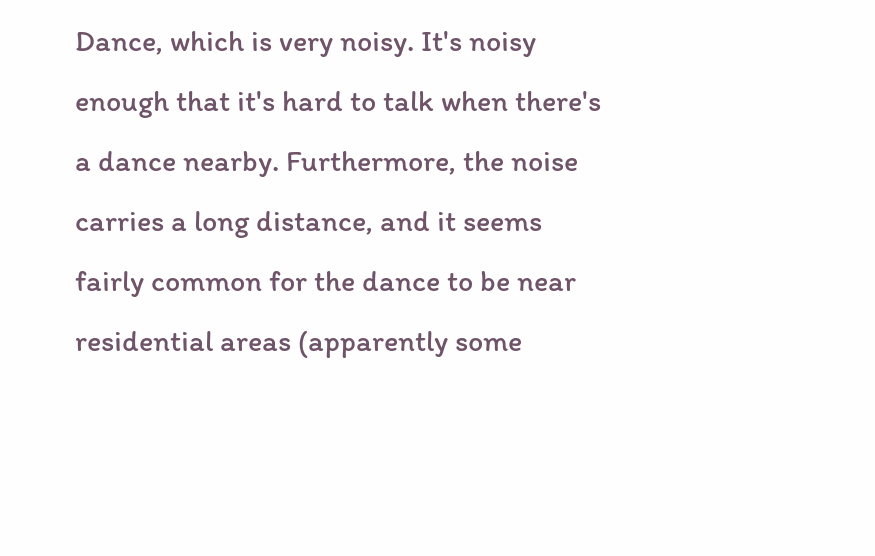Dance, which is very noisy. It's noisy enough that it's hard to talk when there's a dance nearby. Furthermore, the noise carries a long distance, and it seems fairly common for the dance to be near residential areas (apparently some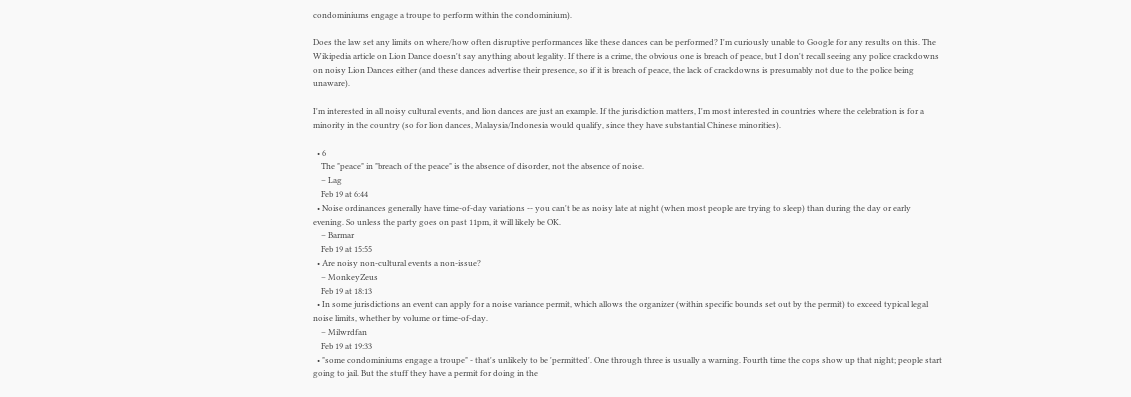condominiums engage a troupe to perform within the condominium).

Does the law set any limits on where/how often disruptive performances like these dances can be performed? I'm curiously unable to Google for any results on this. The Wikipedia article on Lion Dance doesn't say anything about legality. If there is a crime, the obvious one is breach of peace, but I don't recall seeing any police crackdowns on noisy Lion Dances either (and these dances advertise their presence, so if it is breach of peace, the lack of crackdowns is presumably not due to the police being unaware).

I'm interested in all noisy cultural events, and lion dances are just an example. If the jurisdiction matters, I'm most interested in countries where the celebration is for a minority in the country (so for lion dances, Malaysia/Indonesia would qualify, since they have substantial Chinese minorities).

  • 6
    The "peace" in "breach of the peace" is the absence of disorder, not the absence of noise.
    – Lag
    Feb 19 at 6:44
  • Noise ordinances generally have time-of-day variations -- you can't be as noisy late at night (when most people are trying to sleep) than during the day or early evening. So unless the party goes on past 11pm, it will likely be OK.
    – Barmar
    Feb 19 at 15:55
  • Are noisy non-cultural events a non-issue?
    – MonkeyZeus
    Feb 19 at 18:13
  • In some jurisdictions an event can apply for a noise variance permit, which allows the organizer (within specific bounds set out by the permit) to exceed typical legal noise limits, whether by volume or time-of-day.
    – Milwrdfan
    Feb 19 at 19:33
  • "some condominiums engage a troupe" - that's unlikely to be 'permitted'. One through three is usually a warning. Fourth time the cops show up that night; people start going to jail. But the stuff they have a permit for doing in the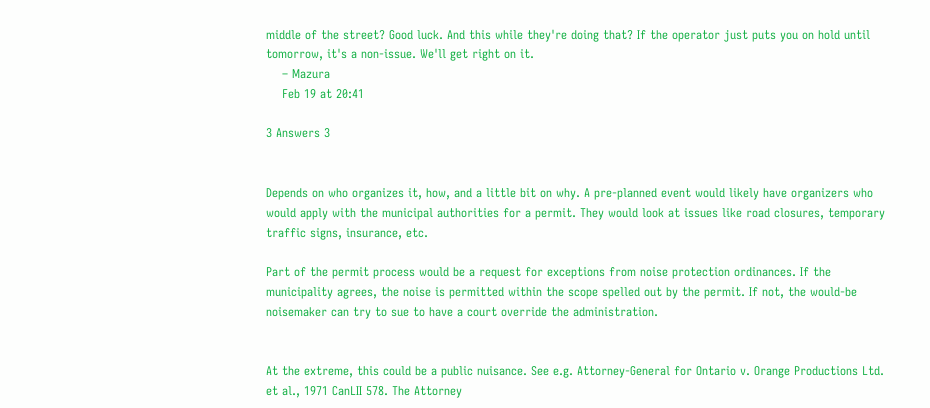middle of the street? Good luck. And this while they're doing that? If the operator just puts you on hold until tomorrow, it's a non-issue. We'll get right on it.
    – Mazura
    Feb 19 at 20:41

3 Answers 3


Depends on who organizes it, how, and a little bit on why. A pre-planned event would likely have organizers who would apply with the municipal authorities for a permit. They would look at issues like road closures, temporary traffic signs, insurance, etc.

Part of the permit process would be a request for exceptions from noise protection ordinances. If the municipality agrees, the noise is permitted within the scope spelled out by the permit. If not, the would-be noisemaker can try to sue to have a court override the administration.


At the extreme, this could be a public nuisance. See e.g. Attorney-General for Ontario v. Orange Productions Ltd. et al., 1971 CanLII 578. The Attorney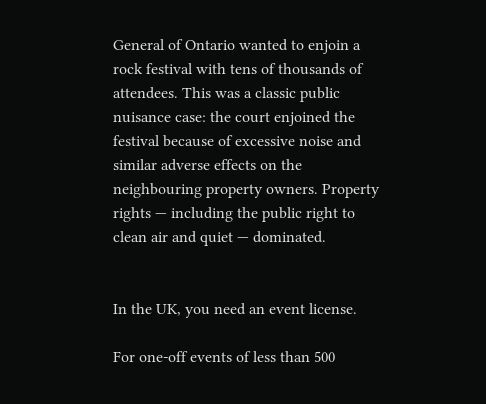General of Ontario wanted to enjoin a rock festival with tens of thousands of attendees. This was a classic public nuisance case: the court enjoined the festival because of excessive noise and similar adverse effects on the neighbouring property owners. Property rights — including the public right to clean air and quiet — dominated.


In the UK, you need an event license.

For one-off events of less than 500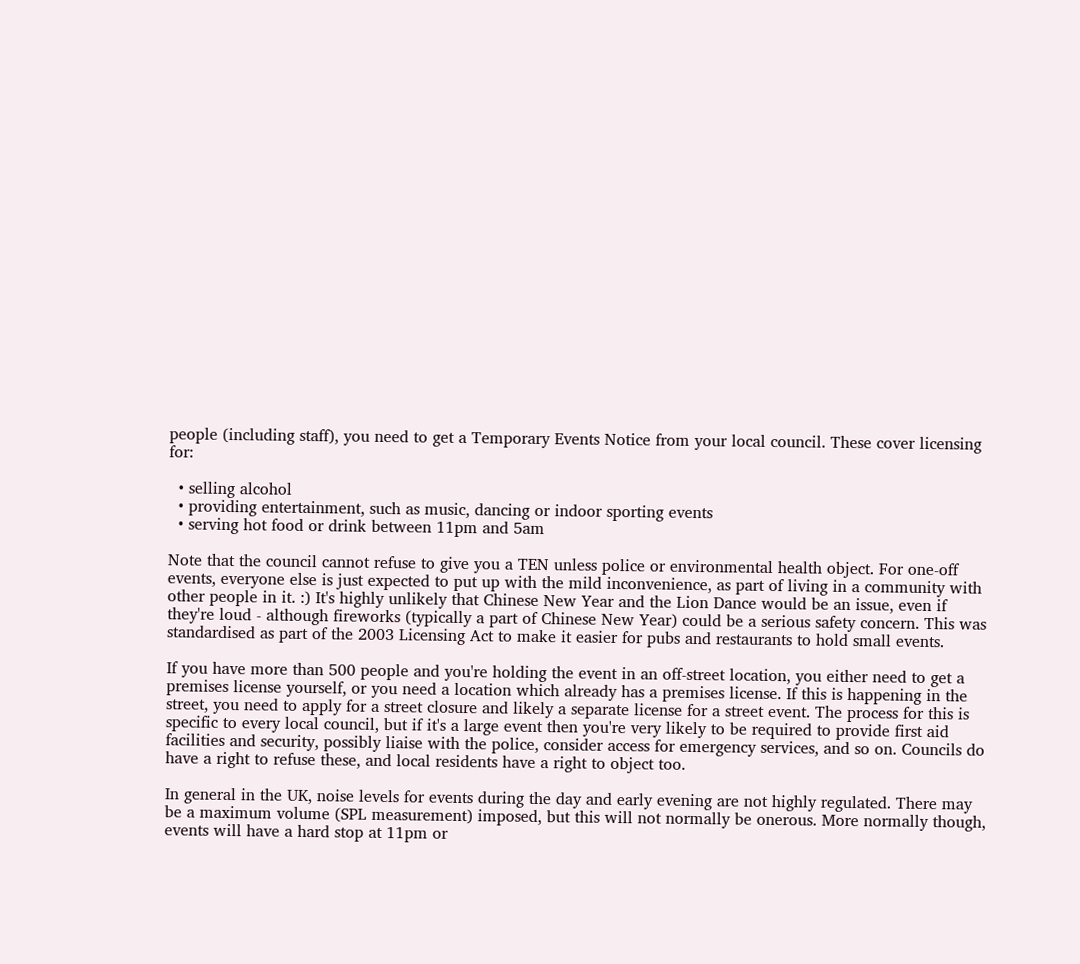people (including staff), you need to get a Temporary Events Notice from your local council. These cover licensing for:

  • selling alcohol
  • providing entertainment, such as music, dancing or indoor sporting events
  • serving hot food or drink between 11pm and 5am

Note that the council cannot refuse to give you a TEN unless police or environmental health object. For one-off events, everyone else is just expected to put up with the mild inconvenience, as part of living in a community with other people in it. :) It's highly unlikely that Chinese New Year and the Lion Dance would be an issue, even if they're loud - although fireworks (typically a part of Chinese New Year) could be a serious safety concern. This was standardised as part of the 2003 Licensing Act to make it easier for pubs and restaurants to hold small events.

If you have more than 500 people and you're holding the event in an off-street location, you either need to get a premises license yourself, or you need a location which already has a premises license. If this is happening in the street, you need to apply for a street closure and likely a separate license for a street event. The process for this is specific to every local council, but if it's a large event then you're very likely to be required to provide first aid facilities and security, possibly liaise with the police, consider access for emergency services, and so on. Councils do have a right to refuse these, and local residents have a right to object too.

In general in the UK, noise levels for events during the day and early evening are not highly regulated. There may be a maximum volume (SPL measurement) imposed, but this will not normally be onerous. More normally though, events will have a hard stop at 11pm or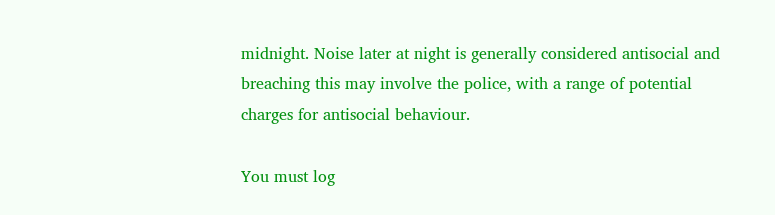midnight. Noise later at night is generally considered antisocial and breaching this may involve the police, with a range of potential charges for antisocial behaviour.

You must log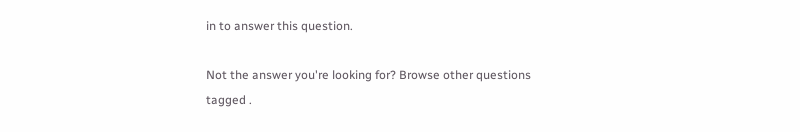in to answer this question.

Not the answer you're looking for? Browse other questions tagged .